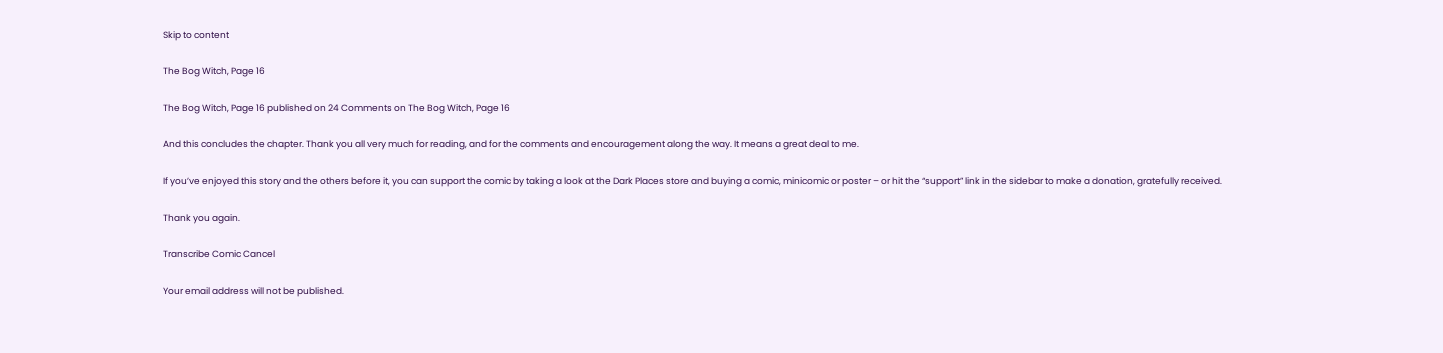Skip to content

The Bog Witch, Page 16

The Bog Witch, Page 16 published on 24 Comments on The Bog Witch, Page 16

And this concludes the chapter. Thank you all very much for reading, and for the comments and encouragement along the way. It means a great deal to me.

If you’ve enjoyed this story and the others before it, you can support the comic by taking a look at the Dark Places store and buying a comic, minicomic or poster – or hit the “support” link in the sidebar to make a donation, gratefully received.

Thank you again.

Transcribe Comic Cancel

Your email address will not be published.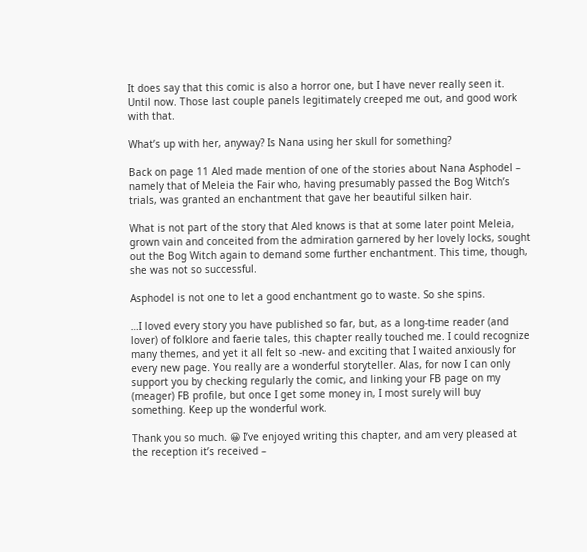It does say that this comic is also a horror one, but I have never really seen it. Until now. Those last couple panels legitimately creeped me out, and good work with that.

What’s up with her, anyway? Is Nana using her skull for something?

Back on page 11 Aled made mention of one of the stories about Nana Asphodel – namely that of Meleia the Fair who, having presumably passed the Bog Witch’s trials, was granted an enchantment that gave her beautiful silken hair.

What is not part of the story that Aled knows is that at some later point Meleia, grown vain and conceited from the admiration garnered by her lovely locks, sought out the Bog Witch again to demand some further enchantment. This time, though, she was not so successful.

Asphodel is not one to let a good enchantment go to waste. So she spins.

…I loved every story you have published so far, but, as a long-time reader (and lover) of folklore and faerie tales, this chapter really touched me. I could recognize many themes, and yet it all felt so -new- and exciting that I waited anxiously for every new page. You really are a wonderful storyteller. Alas, for now I can only support you by checking regularly the comic, and linking your FB page on my (meager) FB profile, but once I get some money in, I most surely will buy something. Keep up the wonderful work.

Thank you so much. 😀 I’ve enjoyed writing this chapter, and am very pleased at the reception it’s received –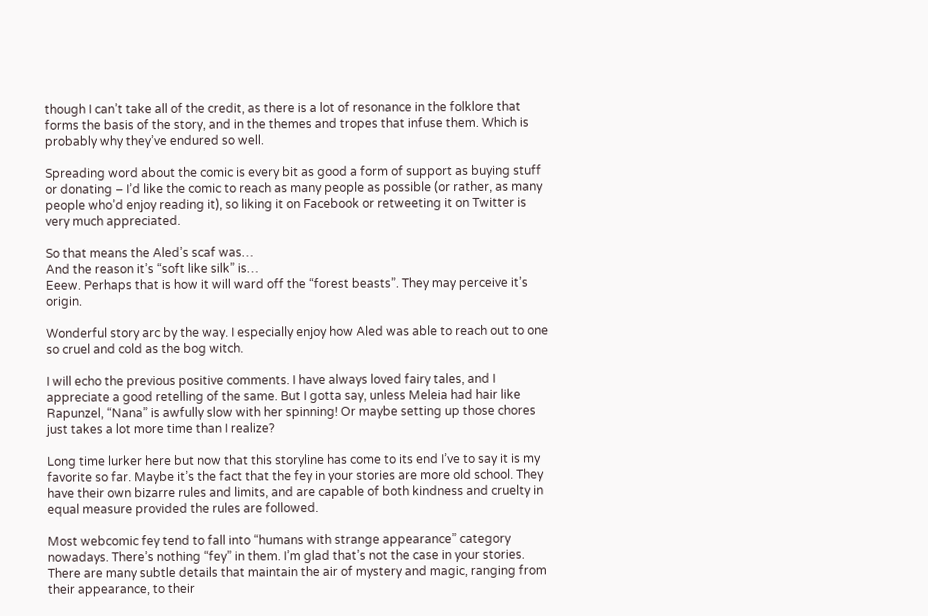though I can’t take all of the credit, as there is a lot of resonance in the folklore that forms the basis of the story, and in the themes and tropes that infuse them. Which is probably why they’ve endured so well.

Spreading word about the comic is every bit as good a form of support as buying stuff or donating – I’d like the comic to reach as many people as possible (or rather, as many people who’d enjoy reading it), so liking it on Facebook or retweeting it on Twitter is very much appreciated.

So that means the Aled’s scaf was…
And the reason it’s “soft like silk” is…
Eeew. Perhaps that is how it will ward off the “forest beasts”. They may perceive it’s origin.

Wonderful story arc by the way. I especially enjoy how Aled was able to reach out to one so cruel and cold as the bog witch.

I will echo the previous positive comments. I have always loved fairy tales, and I appreciate a good retelling of the same. But I gotta say, unless Meleia had hair like Rapunzel, “Nana” is awfully slow with her spinning! Or maybe setting up those chores just takes a lot more time than I realize?

Long time lurker here but now that this storyline has come to its end I’ve to say it is my favorite so far. Maybe it’s the fact that the fey in your stories are more old school. They have their own bizarre rules and limits, and are capable of both kindness and cruelty in equal measure provided the rules are followed.

Most webcomic fey tend to fall into “humans with strange appearance” category nowadays. There’s nothing “fey” in them. I’m glad that’s not the case in your stories. There are many subtle details that maintain the air of mystery and magic, ranging from their appearance, to their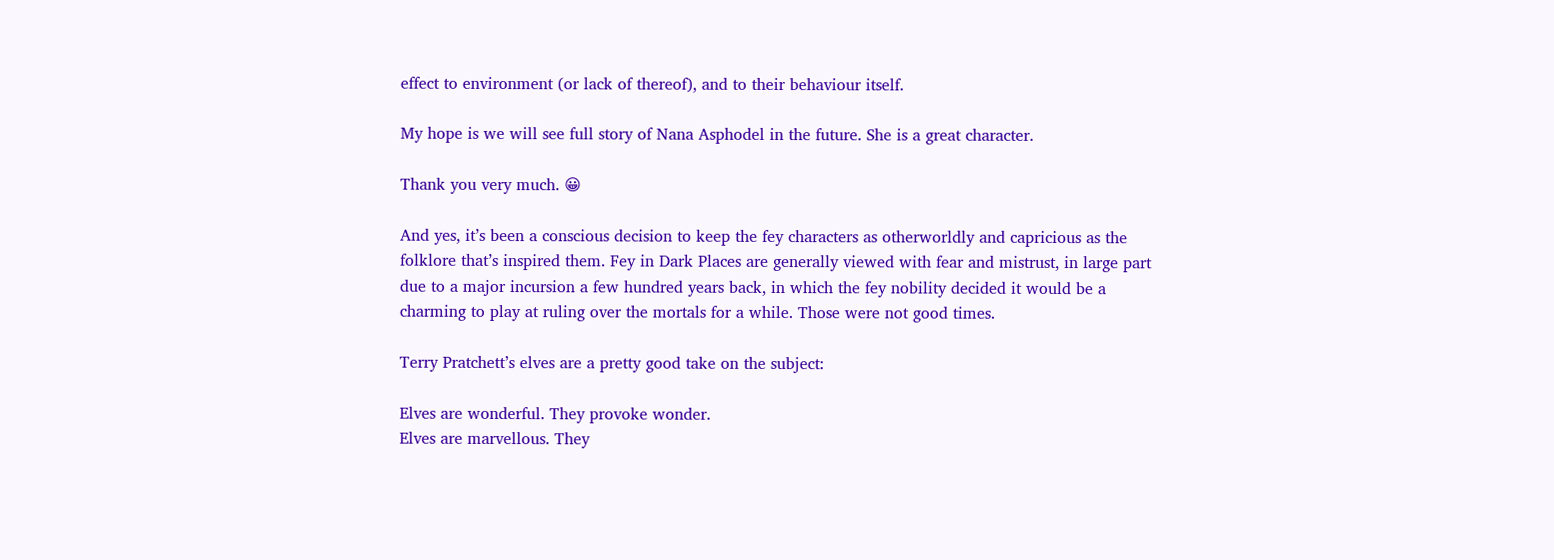effect to environment (or lack of thereof), and to their behaviour itself.

My hope is we will see full story of Nana Asphodel in the future. She is a great character.

Thank you very much. 😀

And yes, it’s been a conscious decision to keep the fey characters as otherworldly and capricious as the folklore that’s inspired them. Fey in Dark Places are generally viewed with fear and mistrust, in large part due to a major incursion a few hundred years back, in which the fey nobility decided it would be a charming to play at ruling over the mortals for a while. Those were not good times.

Terry Pratchett’s elves are a pretty good take on the subject:

Elves are wonderful. They provoke wonder.
Elves are marvellous. They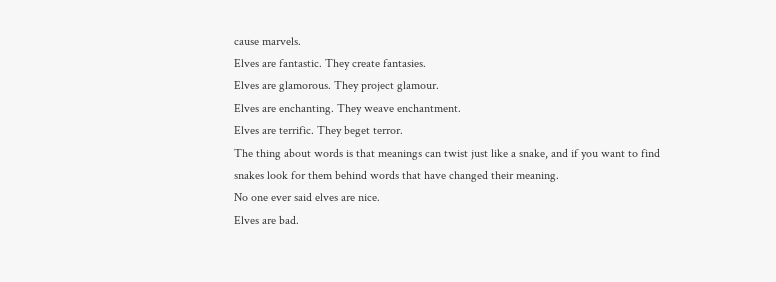cause marvels.
Elves are fantastic. They create fantasies.
Elves are glamorous. They project glamour.
Elves are enchanting. They weave enchantment.
Elves are terrific. They beget terror.
The thing about words is that meanings can twist just like a snake, and if you want to find snakes look for them behind words that have changed their meaning.
No one ever said elves are nice.
Elves are bad.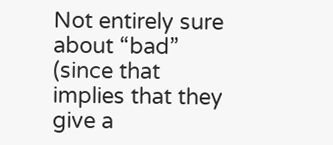Not entirely sure about “bad” (since that implies that they give a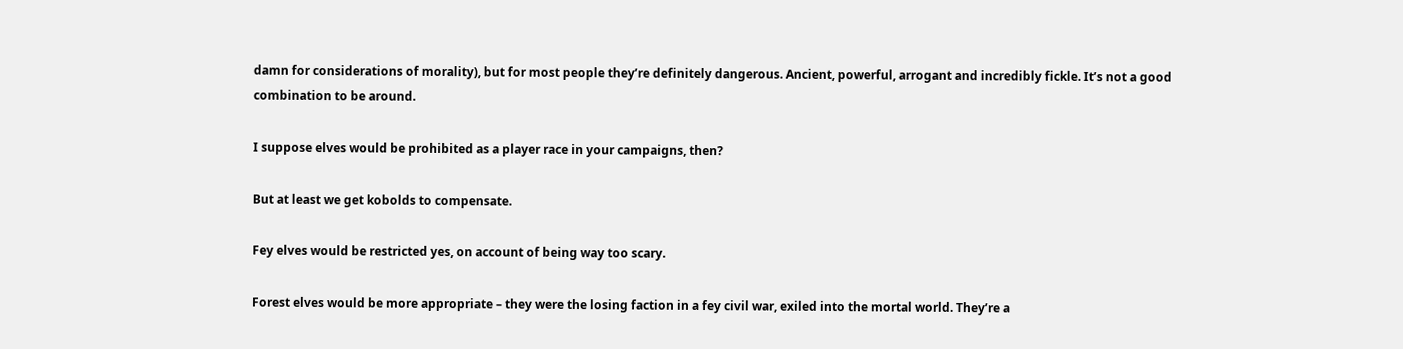damn for considerations of morality), but for most people they’re definitely dangerous. Ancient, powerful, arrogant and incredibly fickle. It’s not a good combination to be around.

I suppose elves would be prohibited as a player race in your campaigns, then?

But at least we get kobolds to compensate.

Fey elves would be restricted yes, on account of being way too scary.

Forest elves would be more appropriate – they were the losing faction in a fey civil war, exiled into the mortal world. They’re a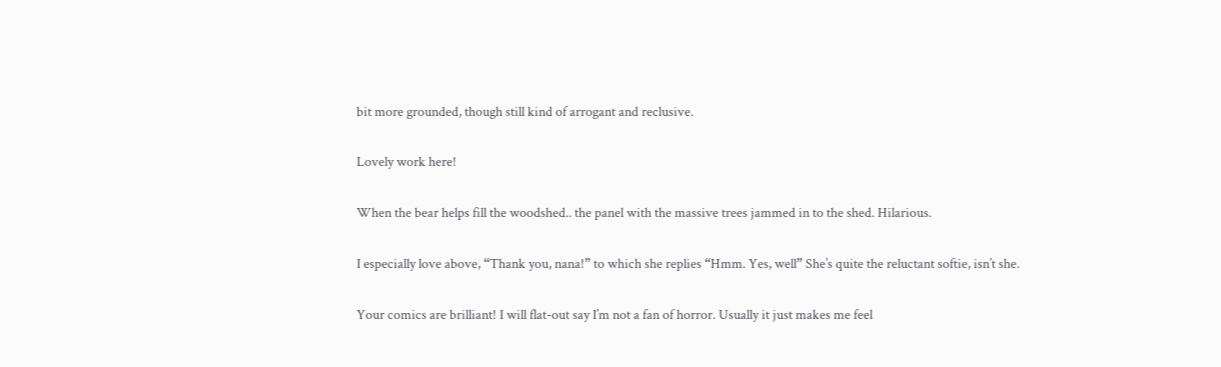bit more grounded, though still kind of arrogant and reclusive.

Lovely work here!

When the bear helps fill the woodshed.. the panel with the massive trees jammed in to the shed. Hilarious.

I especially love above, “Thank you, nana!” to which she replies “Hmm. Yes, well” She’s quite the reluctant softie, isn’t she.

Your comics are brilliant! I will flat-out say I’m not a fan of horror. Usually it just makes me feel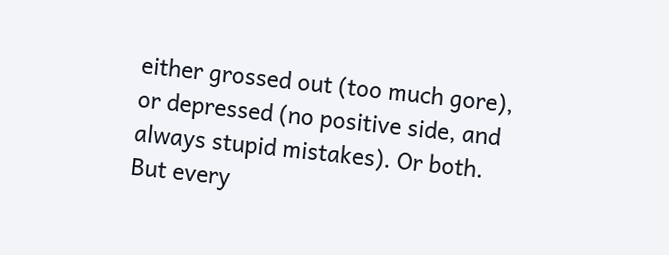either grossed out (too much gore), or depressed (no positive side, and always stupid mistakes). Or both. But every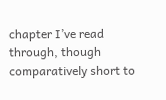chapter I’ve read through, though comparatively short to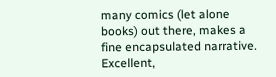many comics (let alone books) out there, makes a fine encapsulated narrative. Excellent,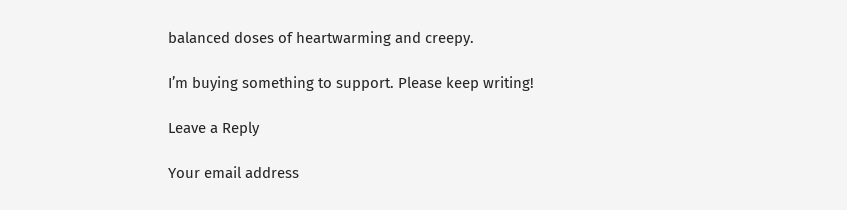balanced doses of heartwarming and creepy.

I’m buying something to support. Please keep writing!

Leave a Reply

Your email address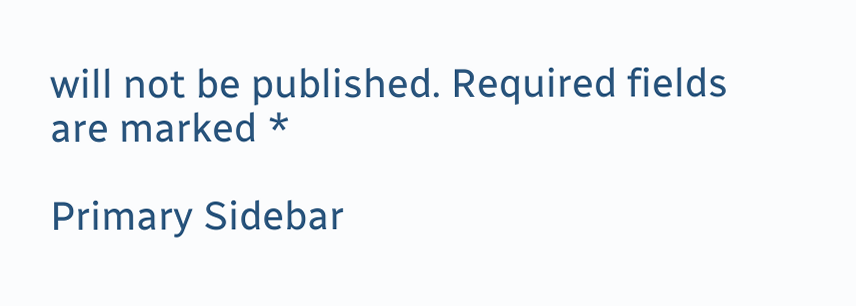will not be published. Required fields are marked *

Primary Sidebar